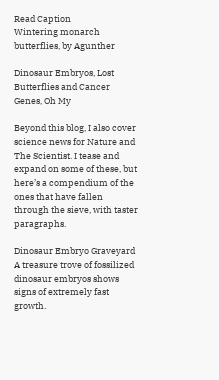Read Caption
Wintering monarch butterflies, by Agunther

Dinosaur Embryos, Lost Butterflies and Cancer Genes, Oh My

Beyond this blog, I also cover science news for Nature and The Scientist. I tease and expand on some of these, but here’s a compendium of the ones that have fallen through the sieve, with taster paragraphs.

Dinosaur Embryo Graveyard A treasure trove of fossilized dinosaur embryos shows signs of extremely fast growth.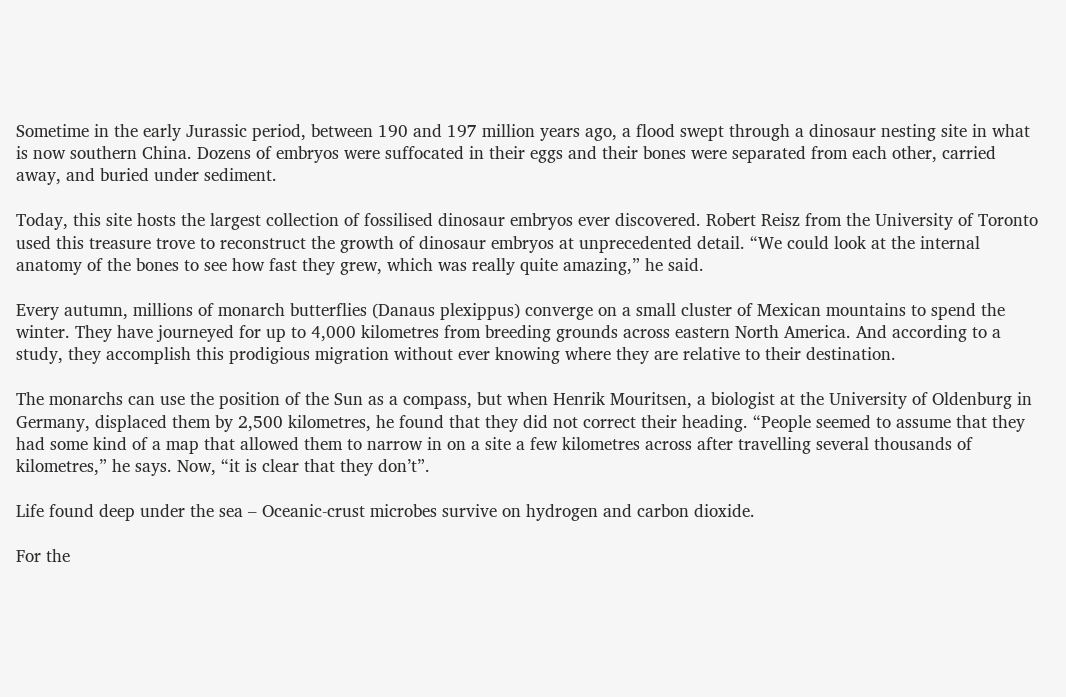Sometime in the early Jurassic period, between 190 and 197 million years ago, a flood swept through a dinosaur nesting site in what is now southern China. Dozens of embryos were suffocated in their eggs and their bones were separated from each other, carried away, and buried under sediment.

Today, this site hosts the largest collection of fossilised dinosaur embryos ever discovered. Robert Reisz from the University of Toronto used this treasure trove to reconstruct the growth of dinosaur embryos at unprecedented detail. “We could look at the internal anatomy of the bones to see how fast they grew, which was really quite amazing,” he said.

Every autumn, millions of monarch butterflies (Danaus plexippus) converge on a small cluster of Mexican mountains to spend the winter. They have journeyed for up to 4,000 kilometres from breeding grounds across eastern North America. And according to a study, they accomplish this prodigious migration without ever knowing where they are relative to their destination.

The monarchs can use the position of the Sun as a compass, but when Henrik Mouritsen, a biologist at the University of Oldenburg in Germany, displaced them by 2,500 kilometres, he found that they did not correct their heading. “People seemed to assume that they had some kind of a map that allowed them to narrow in on a site a few kilometres across after travelling several thousands of kilometres,” he says. Now, “it is clear that they don’t”.

Life found deep under the sea – Oceanic-crust microbes survive on hydrogen and carbon dioxide.

For the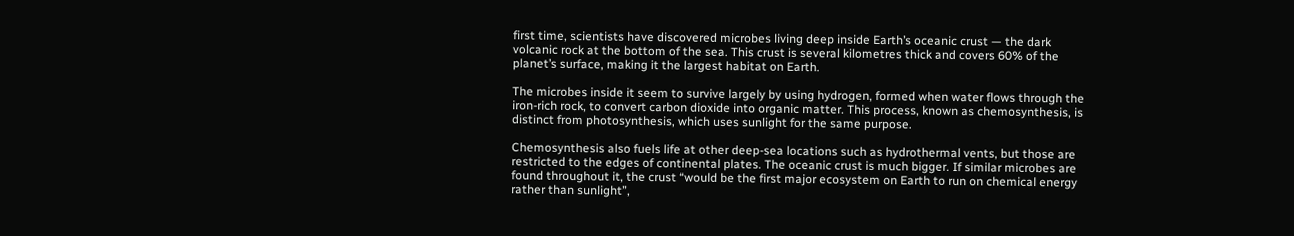first time, scientists have discovered microbes living deep inside Earth’s oceanic crust — the dark volcanic rock at the bottom of the sea. This crust is several kilometres thick and covers 60% of the planet’s surface, making it the largest habitat on Earth.

The microbes inside it seem to survive largely by using hydrogen, formed when water flows through the iron-rich rock, to convert carbon dioxide into organic matter. This process, known as chemosynthesis, is distinct from photosynthesis, which uses sunlight for the same purpose.

Chemosynthesis also fuels life at other deep-sea locations such as hydrothermal vents, but those are restricted to the edges of continental plates. The oceanic crust is much bigger. If similar microbes are found throughout it, the crust “would be the first major ecosystem on Earth to run on chemical energy rather than sunlight”,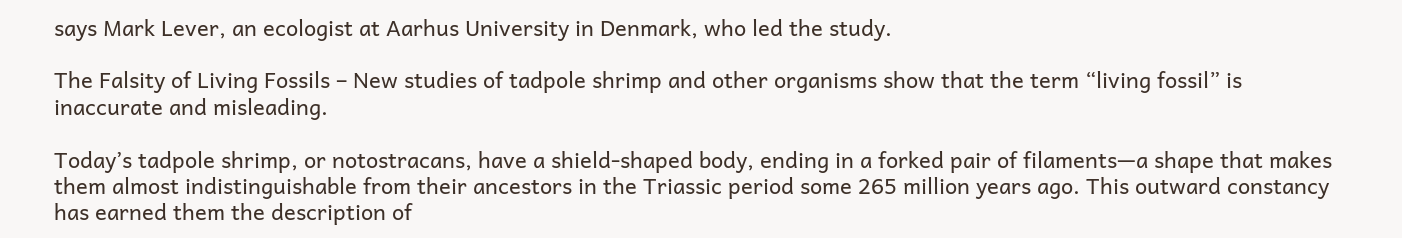says Mark Lever, an ecologist at Aarhus University in Denmark, who led the study.

The Falsity of Living Fossils – New studies of tadpole shrimp and other organisms show that the term “living fossil” is inaccurate and misleading.

Today’s tadpole shrimp, or notostracans, have a shield-shaped body, ending in a forked pair of filaments—a shape that makes them almost indistinguishable from their ancestors in the Triassic period some 265 million years ago. This outward constancy has earned them the description of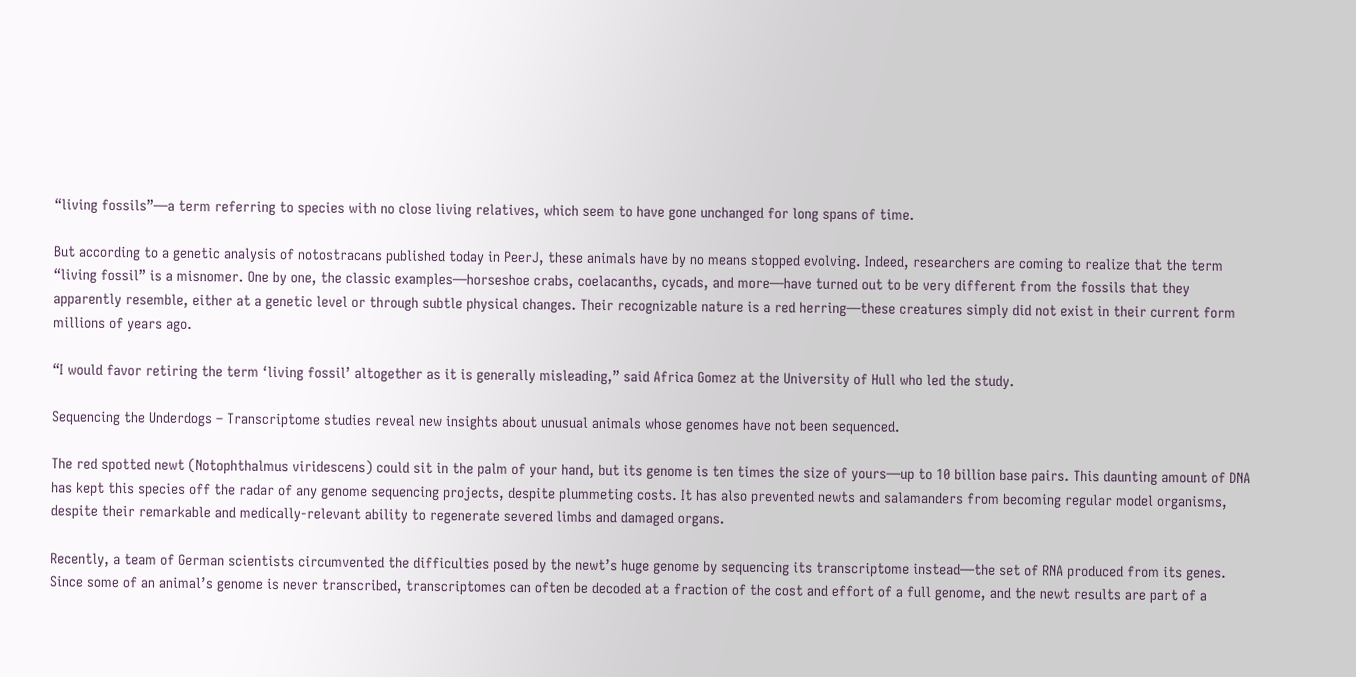“living fossils”—a term referring to species with no close living relatives, which seem to have gone unchanged for long spans of time.

But according to a genetic analysis of notostracans published today in PeerJ, these animals have by no means stopped evolving. Indeed, researchers are coming to realize that the term “living fossil” is a misnomer. One by one, the classic examples—horseshoe crabs, coelacanths, cycads, and more—have turned out to be very different from the fossils that they apparently resemble, either at a genetic level or through subtle physical changes. Their recognizable nature is a red herring—these creatures simply did not exist in their current form millions of years ago.

“I would favor retiring the term ‘living fossil’ altogether as it is generally misleading,” said Africa Gomez at the University of Hull who led the study.

Sequencing the Underdogs – Transcriptome studies reveal new insights about unusual animals whose genomes have not been sequenced.

The red spotted newt (Notophthalmus viridescens) could sit in the palm of your hand, but its genome is ten times the size of yours—up to 10 billion base pairs. This daunting amount of DNA has kept this species off the radar of any genome sequencing projects, despite plummeting costs. It has also prevented newts and salamanders from becoming regular model organisms, despite their remarkable and medically-relevant ability to regenerate severed limbs and damaged organs.

Recently, a team of German scientists circumvented the difficulties posed by the newt’s huge genome by sequencing its transcriptome instead—the set of RNA produced from its genes. Since some of an animal’s genome is never transcribed, transcriptomes can often be decoded at a fraction of the cost and effort of a full genome, and the newt results are part of a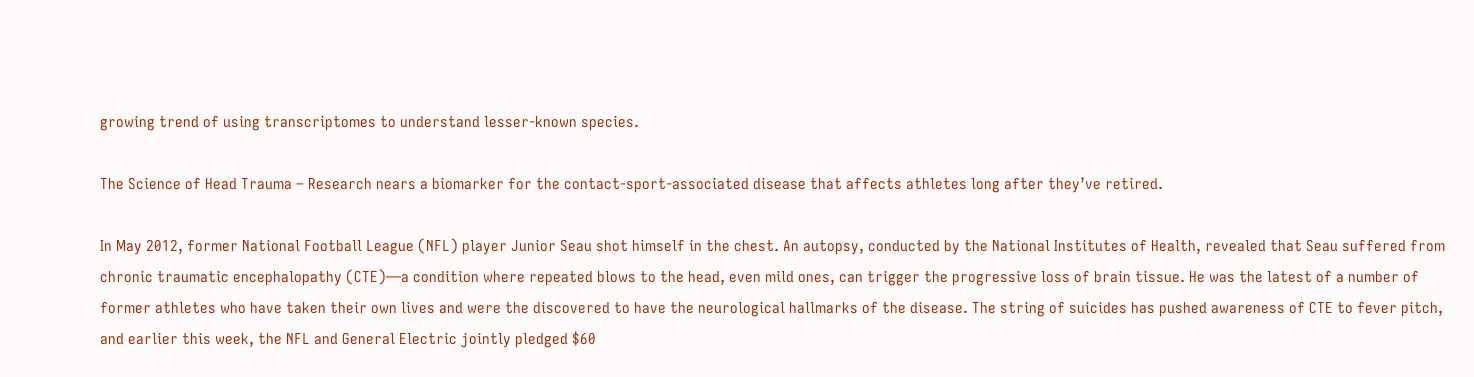growing trend of using transcriptomes to understand lesser-known species.

The Science of Head Trauma – Research nears a biomarker for the contact-sport-associated disease that affects athletes long after they’ve retired.

In May 2012, former National Football League (NFL) player Junior Seau shot himself in the chest. An autopsy, conducted by the National Institutes of Health, revealed that Seau suffered from chronic traumatic encephalopathy (CTE)—a condition where repeated blows to the head, even mild ones, can trigger the progressive loss of brain tissue. He was the latest of a number of former athletes who have taken their own lives and were the discovered to have the neurological hallmarks of the disease. The string of suicides has pushed awareness of CTE to fever pitch, and earlier this week, the NFL and General Electric jointly pledged $60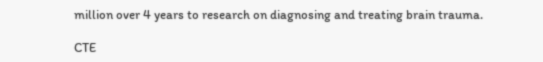million over 4 years to research on diagnosing and treating brain trauma.

CTE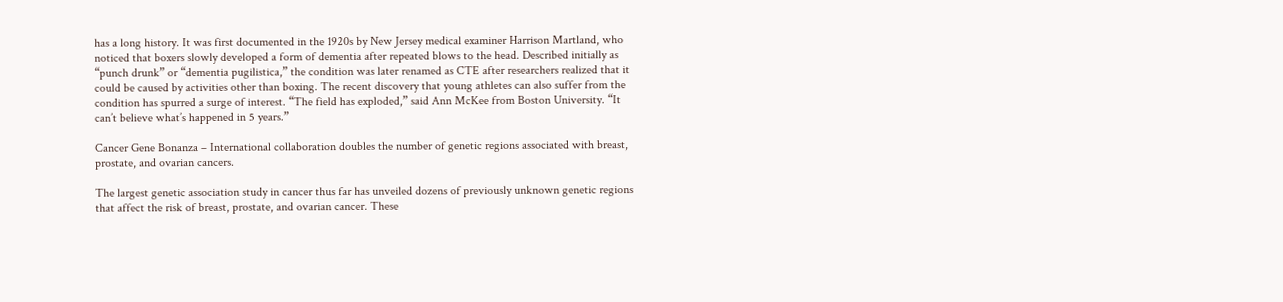has a long history. It was first documented in the 1920s by New Jersey medical examiner Harrison Martland, who noticed that boxers slowly developed a form of dementia after repeated blows to the head. Described initially as “punch drunk” or “dementia pugilistica,” the condition was later renamed as CTE after researchers realized that it could be caused by activities other than boxing. The recent discovery that young athletes can also suffer from the condition has spurred a surge of interest. “The field has exploded,” said Ann McKee from Boston University. “It can’t believe what’s happened in 5 years.”

Cancer Gene Bonanza – International collaboration doubles the number of genetic regions associated with breast, prostate, and ovarian cancers.

The largest genetic association study in cancer thus far has unveiled dozens of previously unknown genetic regions that affect the risk of breast, prostate, and ovarian cancer. These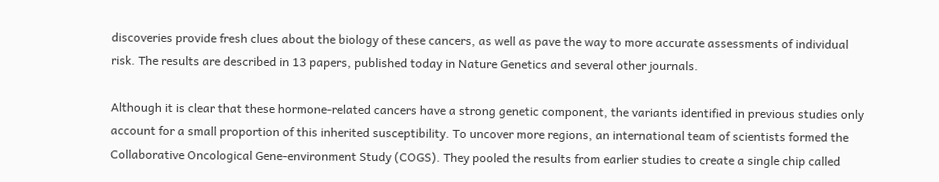discoveries provide fresh clues about the biology of these cancers, as well as pave the way to more accurate assessments of individual risk. The results are described in 13 papers, published today in Nature Genetics and several other journals.

Although it is clear that these hormone-related cancers have a strong genetic component, the variants identified in previous studies only account for a small proportion of this inherited susceptibility. To uncover more regions, an international team of scientists formed the Collaborative Oncological Gene-environment Study (COGS). They pooled the results from earlier studies to create a single chip called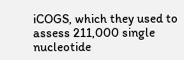iCOGS, which they used to assess 211,000 single nucleotide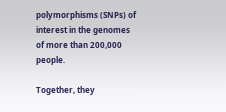polymorphisms (SNPs) of interest in the genomes of more than 200,000 people.

Together, they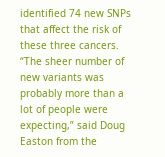identified 74 new SNPs that affect the risk of these three cancers. “The sheer number of new variants was probably more than a lot of people were expecting,” said Doug Easton from the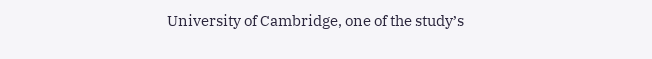University of Cambridge, one of the study’s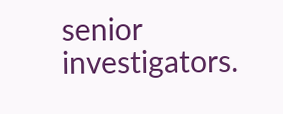senior investigators.